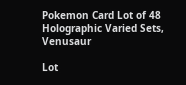Pokemon Card Lot of 48 Holographic Varied Sets, Venusaur

Lot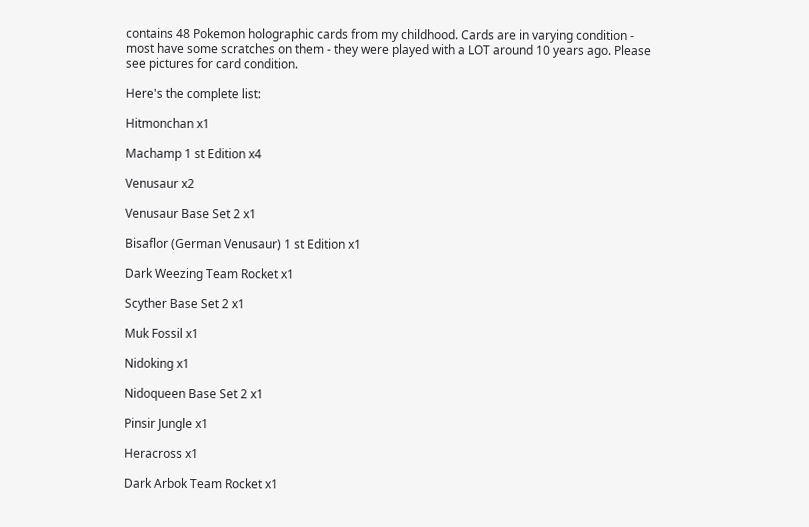contains 48 Pokemon holographic cards from my childhood. Cards are in varying condition - most have some scratches on them - they were played with a LOT around 10 years ago. Please see pictures for card condition.

Here's the complete list:

Hitmonchan x1

Machamp 1 st Edition x4

Venusaur x2

Venusaur Base Set 2 x1

Bisaflor (German Venusaur) 1 st Edition x1

Dark Weezing Team Rocket x1

Scyther Base Set 2 x1

Muk Fossil x1

Nidoking x1

Nidoqueen Base Set 2 x1

Pinsir Jungle x1

Heracross x1

Dark Arbok Team Rocket x1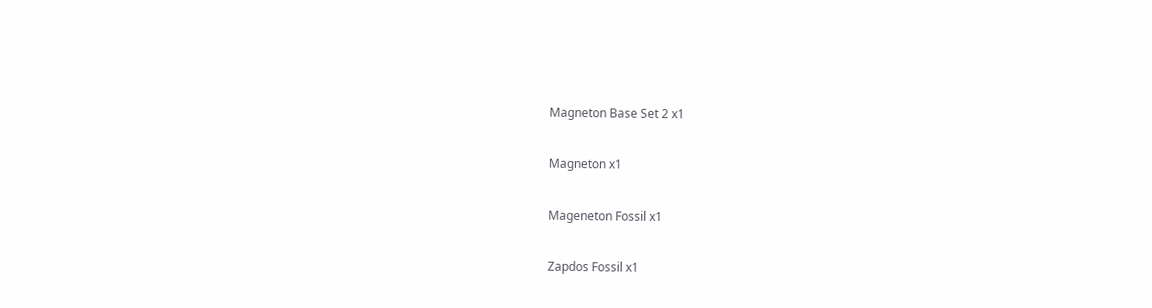Magneton Base Set 2 x1

Magneton x1

Mageneton Fossil x1

Zapdos Fossil x1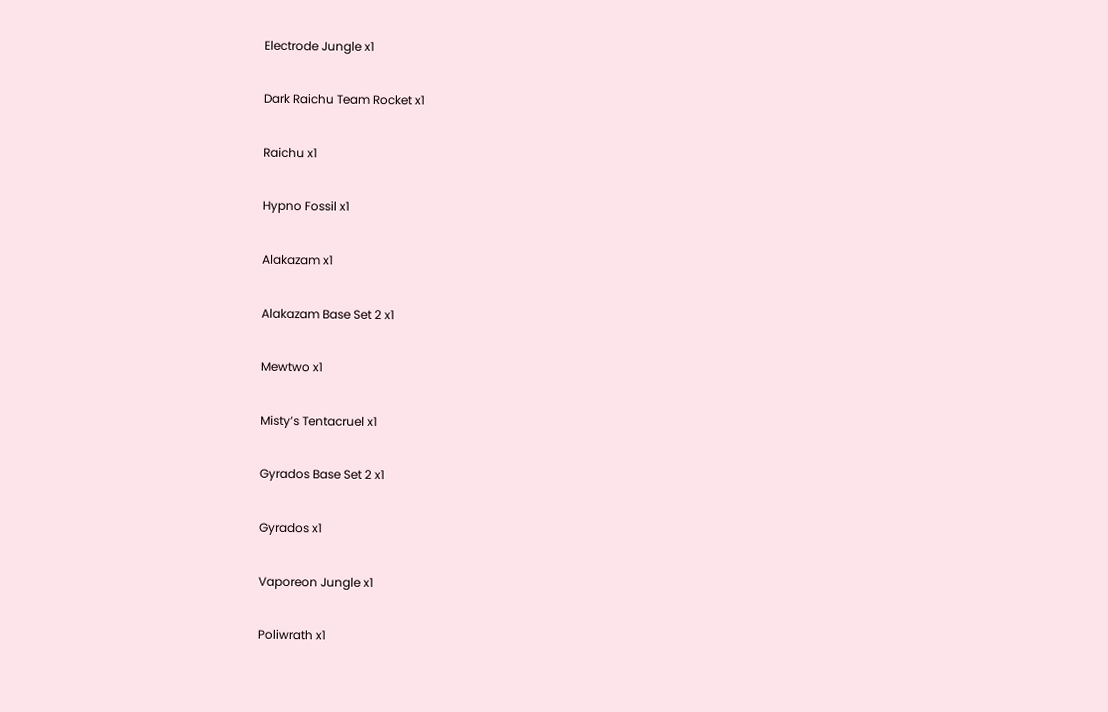Electrode Jungle x1

Dark Raichu Team Rocket x1

Raichu x1

Hypno Fossil x1

Alakazam x1

Alakazam Base Set 2 x1

Mewtwo x1

Misty’s Tentacruel x1

Gyrados Base Set 2 x1

Gyrados x1

Vaporeon Jungle x1

Poliwrath x1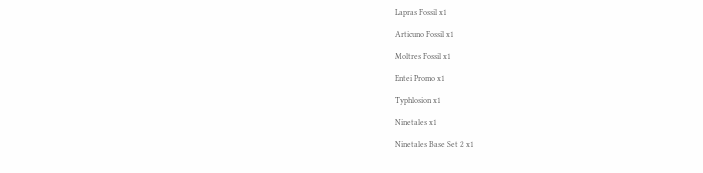Lapras Fossil x1

Articuno Fossil x1

Moltres Fossil x1

Entei Promo x1

Typhlosion x1

Ninetales x1

Ninetales Base Set 2 x1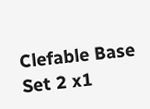Clefable Base Set 2 x1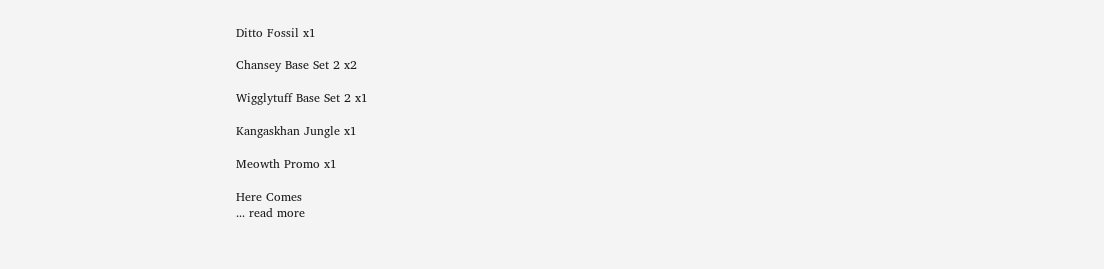Ditto Fossil x1

Chansey Base Set 2 x2

Wigglytuff Base Set 2 x1

Kangaskhan Jungle x1

Meowth Promo x1

Here Comes
... read more